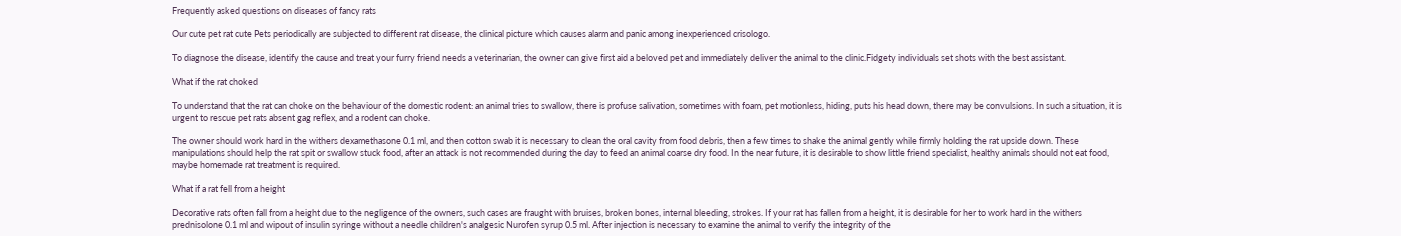Frequently asked questions on diseases of fancy rats

Our cute pet rat cute Pets periodically are subjected to different rat disease, the clinical picture which causes alarm and panic among inexperienced crisologo.

To diagnose the disease, identify the cause and treat your furry friend needs a veterinarian, the owner can give first aid a beloved pet and immediately deliver the animal to the clinic.Fidgety individuals set shots with the best assistant.

What if the rat choked

To understand that the rat can choke on the behaviour of the domestic rodent: an animal tries to swallow, there is profuse salivation, sometimes with foam, pet motionless, hiding, puts his head down, there may be convulsions. In such a situation, it is urgent to rescue pet rats absent gag reflex, and a rodent can choke.

The owner should work hard in the withers dexamethasone 0.1 ml, and then cotton swab it is necessary to clean the oral cavity from food debris, then a few times to shake the animal gently while firmly holding the rat upside down. These manipulations should help the rat spit or swallow stuck food, after an attack is not recommended during the day to feed an animal coarse dry food. In the near future, it is desirable to show little friend specialist, healthy animals should not eat food, maybe homemade rat treatment is required.

What if a rat fell from a height

Decorative rats often fall from a height due to the negligence of the owners, such cases are fraught with bruises, broken bones, internal bleeding, strokes. If your rat has fallen from a height, it is desirable for her to work hard in the withers prednisolone 0.1 ml and wipout of insulin syringe without a needle children's analgesic Nurofen syrup 0.5 ml. After injection is necessary to examine the animal to verify the integrity of the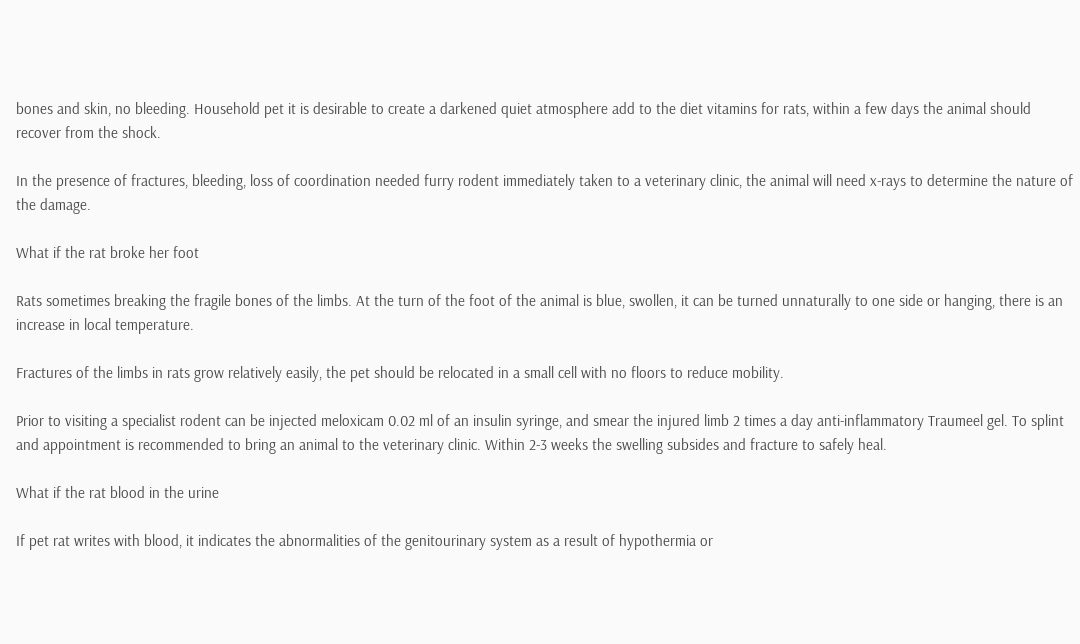bones and skin, no bleeding. Household pet it is desirable to create a darkened quiet atmosphere add to the diet vitamins for rats, within a few days the animal should recover from the shock.

In the presence of fractures, bleeding, loss of coordination needed furry rodent immediately taken to a veterinary clinic, the animal will need x-rays to determine the nature of the damage.

What if the rat broke her foot

Rats sometimes breaking the fragile bones of the limbs. At the turn of the foot of the animal is blue, swollen, it can be turned unnaturally to one side or hanging, there is an increase in local temperature.

Fractures of the limbs in rats grow relatively easily, the pet should be relocated in a small cell with no floors to reduce mobility.

Prior to visiting a specialist rodent can be injected meloxicam 0.02 ml of an insulin syringe, and smear the injured limb 2 times a day anti-inflammatory Traumeel gel. To splint and appointment is recommended to bring an animal to the veterinary clinic. Within 2-3 weeks the swelling subsides and fracture to safely heal.

What if the rat blood in the urine

If pet rat writes with blood, it indicates the abnormalities of the genitourinary system as a result of hypothermia or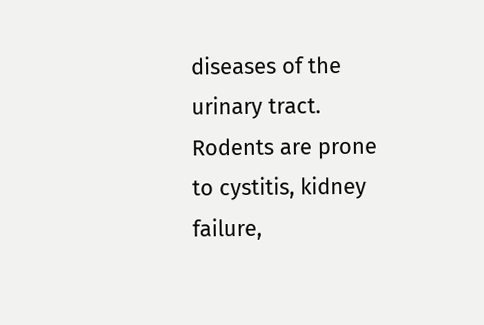diseases of the urinary tract. Rodents are prone to cystitis, kidney failure,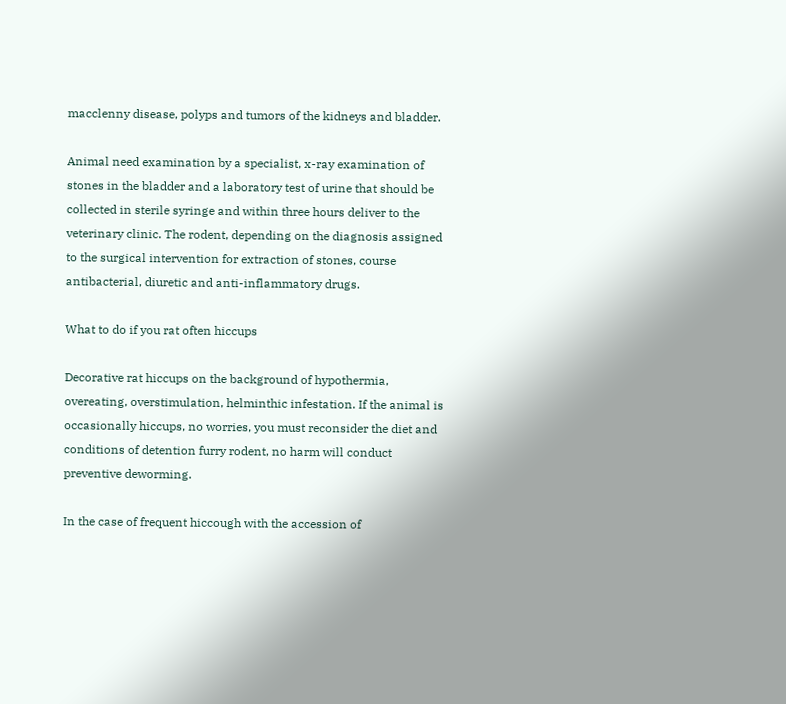macclenny disease, polyps and tumors of the kidneys and bladder.

Animal need examination by a specialist, x-ray examination of stones in the bladder and a laboratory test of urine that should be collected in sterile syringe and within three hours deliver to the veterinary clinic. The rodent, depending on the diagnosis assigned to the surgical intervention for extraction of stones, course antibacterial, diuretic and anti-inflammatory drugs.

What to do if you rat often hiccups

Decorative rat hiccups on the background of hypothermia, overeating, overstimulation, helminthic infestation. If the animal is occasionally hiccups, no worries, you must reconsider the diet and conditions of detention furry rodent, no harm will conduct preventive deworming.

In the case of frequent hiccough with the accession of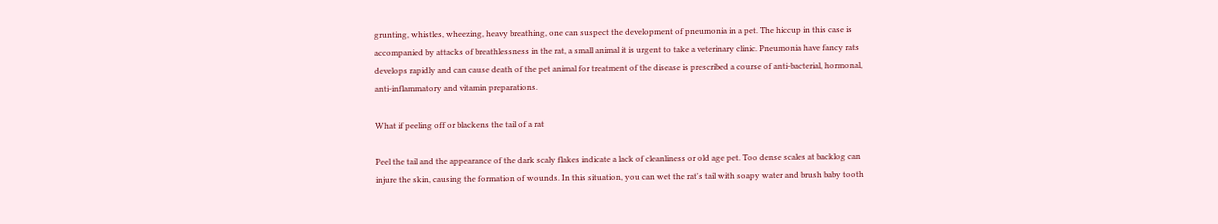grunting, whistles, wheezing, heavy breathing, one can suspect the development of pneumonia in a pet. The hiccup in this case is accompanied by attacks of breathlessness in the rat, a small animal it is urgent to take a veterinary clinic. Pneumonia have fancy rats develops rapidly and can cause death of the pet animal for treatment of the disease is prescribed a course of anti-bacterial, hormonal, anti-inflammatory and vitamin preparations.

What if peeling off or blackens the tail of a rat

Peel the tail and the appearance of the dark scaly flakes indicate a lack of cleanliness or old age pet. Too dense scales at backlog can injure the skin, causing the formation of wounds. In this situation, you can wet the rat's tail with soapy water and brush baby tooth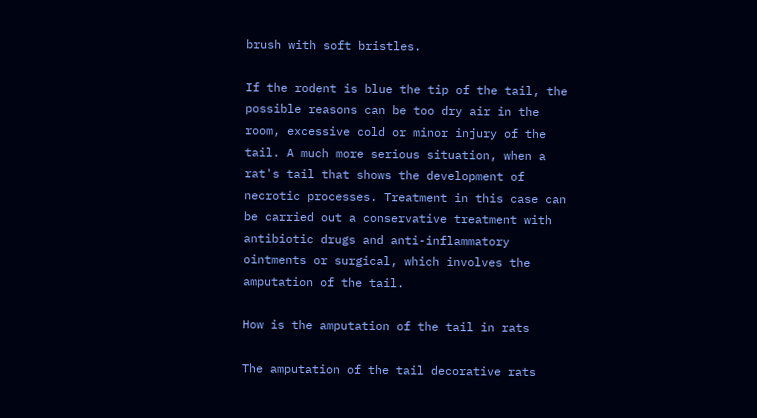brush with soft bristles.

If the rodent is blue the tip of the tail, the possible reasons can be too dry air in the room, excessive cold or minor injury of the tail. A much more serious situation, when a rat's tail that shows the development of necrotic processes. Treatment in this case can be carried out a conservative treatment with antibiotic drugs and anti-inflammatory ointments or surgical, which involves the amputation of the tail.

How is the amputation of the tail in rats

The amputation of the tail decorative rats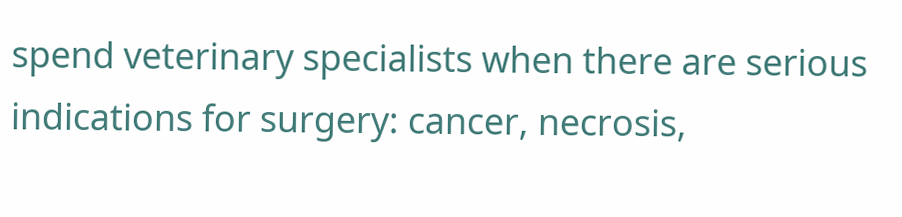spend veterinary specialists when there are serious indications for surgery: cancer, necrosis,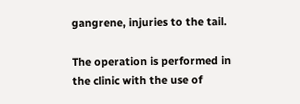gangrene, injuries to the tail.

The operation is performed in the clinic with the use of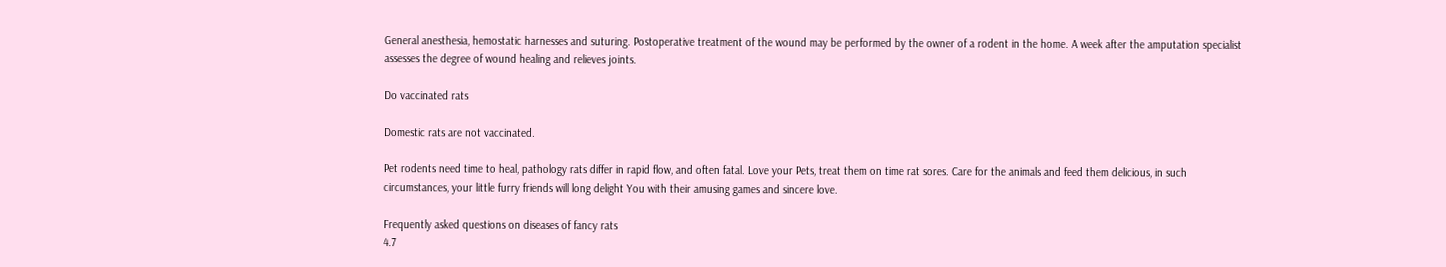General anesthesia, hemostatic harnesses and suturing. Postoperative treatment of the wound may be performed by the owner of a rodent in the home. A week after the amputation specialist assesses the degree of wound healing and relieves joints.

Do vaccinated rats

Domestic rats are not vaccinated.

Pet rodents need time to heal, pathology rats differ in rapid flow, and often fatal. Love your Pets, treat them on time rat sores. Care for the animals and feed them delicious, in such circumstances, your little furry friends will long delight You with their amusing games and sincere love.

Frequently asked questions on diseases of fancy rats
4.7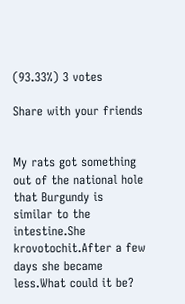(93.33%) 3 votes

Share with your friends


My rats got something out of the national hole that Burgundy is similar to the intestine.She krovotochit.After a few days she became less.What could it be?